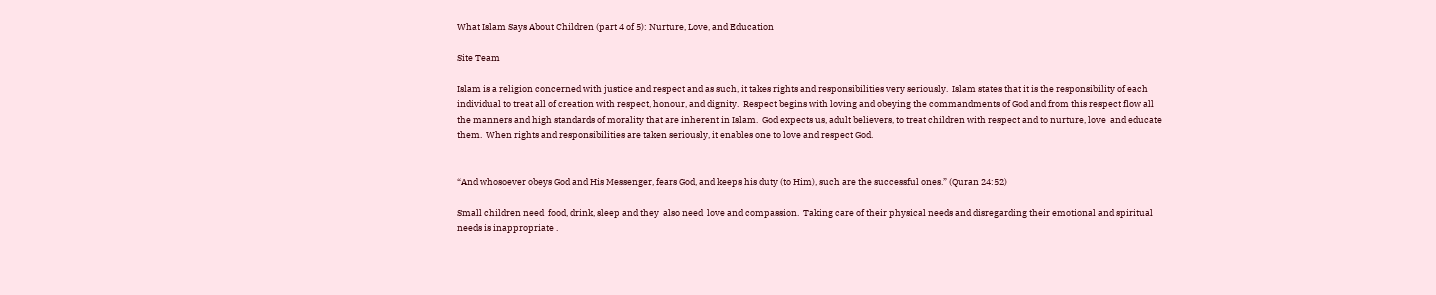What Islam Says About Children (part 4 of 5): Nurture, Love, and Education

Site Team

Islam is a religion concerned with justice and respect and as such, it takes rights and responsibilities very seriously.  Islam states that it is the responsibility of each individual to treat all of creation with respect, honour, and dignity.  Respect begins with loving and obeying the commandments of God and from this respect flow all the manners and high standards of morality that are inherent in Islam.  God expects us, adult believers, to treat children with respect and to nurture, love  and educate them.  When rights and responsibilities are taken seriously, it enables one to love and respect God.


“And whosoever obeys God and His Messenger, fears God, and keeps his duty (to Him), such are the successful ones.” (Quran 24:52)

Small children need  food, drink, sleep and they  also need  love and compassion.  Taking care of their physical needs and disregarding their emotional and spiritual needs is inappropriate .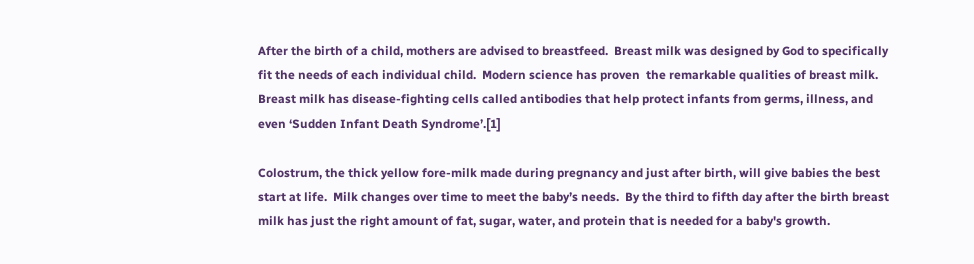After the birth of a child, mothers are advised to breastfeed.  Breast milk was designed by God to specifically fit the needs of each individual child.  Modern science has proven  the remarkable qualities of breast milk.  Breast milk has disease-fighting cells called antibodies that help protect infants from germs, illness, and even ‘Sudden Infant Death Syndrome’.[1]

Colostrum, the thick yellow fore-milk made during pregnancy and just after birth, will give babies the best start at life.  Milk changes over time to meet the baby’s needs.  By the third to fifth day after the birth breast milk has just the right amount of fat, sugar, water, and protein that is needed for a baby's growth.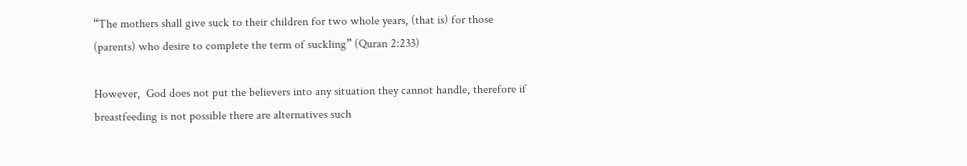“The mothers shall give suck to their children for two whole years, (that is) for those (parents) who desire to complete the term of suckling” (Quran 2:233)

However,  God does not put the believers into any situation they cannot handle, therefore if breastfeeding is not possible there are alternatives such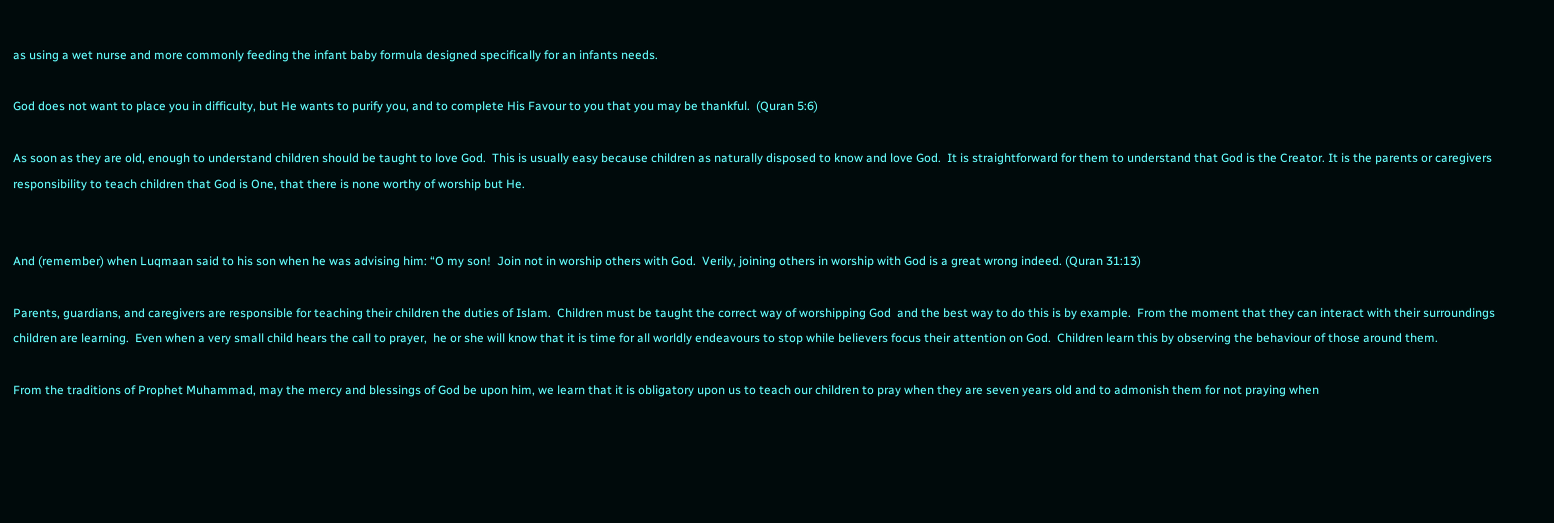as using a wet nurse and more commonly feeding the infant baby formula designed specifically for an infants needs.

God does not want to place you in difficulty, but He wants to purify you, and to complete His Favour to you that you may be thankful.  (Quran 5:6)

As soon as they are old, enough to understand children should be taught to love God.  This is usually easy because children as naturally disposed to know and love God.  It is straightforward for them to understand that God is the Creator. It is the parents or caregivers  responsibility to teach children that God is One, that there is none worthy of worship but He.


And (remember) when Luqmaan said to his son when he was advising him: “O my son!  Join not in worship others with God.  Verily, joining others in worship with God is a great wrong indeed. (Quran 31:13)

Parents, guardians, and caregivers are responsible for teaching their children the duties of Islam.  Children must be taught the correct way of worshipping God  and the best way to do this is by example.  From the moment that they can interact with their surroundings children are learning.  Even when a very small child hears the call to prayer,  he or she will know that it is time for all worldly endeavours to stop while believers focus their attention on God.  Children learn this by observing the behaviour of those around them.

From the traditions of Prophet Muhammad, may the mercy and blessings of God be upon him, we learn that it is obligatory upon us to teach our children to pray when they are seven years old and to admonish them for not praying when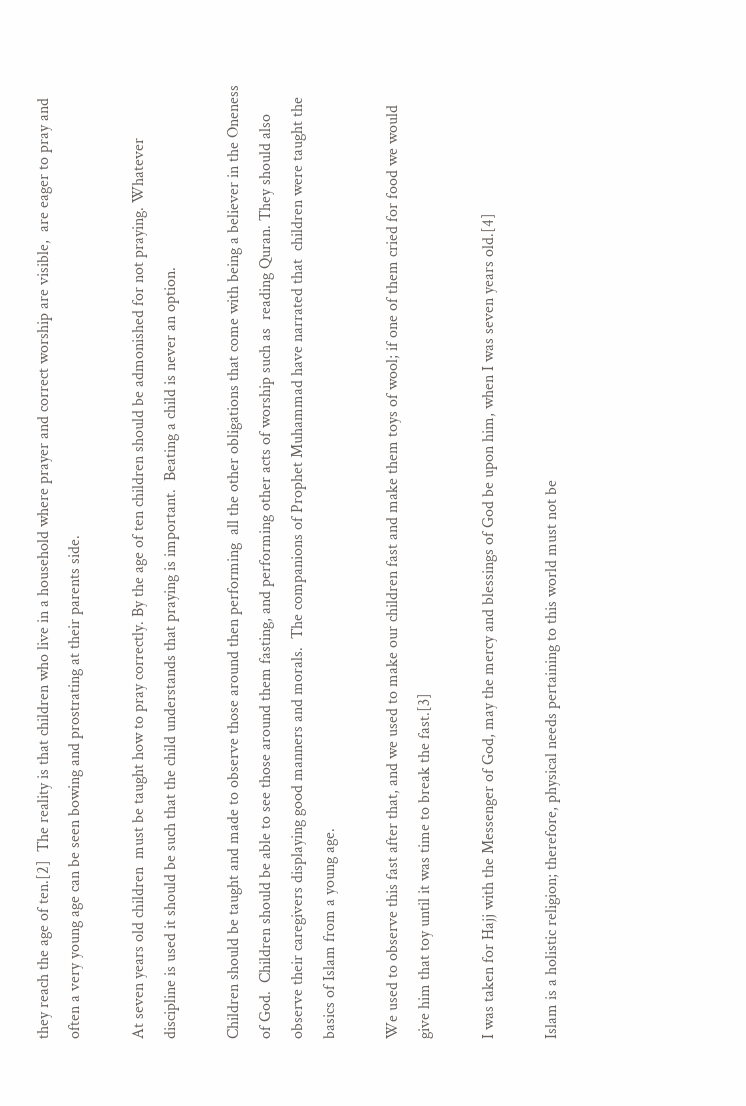they reach the age of ten.[2]  The reality is that children who live in a household where prayer and correct worship are visible,  are eager to pray and often a very young age can be seen bowing and prostrating at their parents side.

At seven years old children  must be taught how to pray correctly. By the age of ten children should be admonished for not praying. Whatever discipline is used it should be such that the child understands that praying is important.  Beating a child is never an option.

Children should be taught and made to observe those around then performing  all the other obligations that come with being a believer in the Oneness of God.  Children should be able to see those around them fasting, and performing other acts of worship such as  reading Quran. They should also observe their caregivers displaying good manners and morals.  The companions of Prophet Muhammad have narrated that  children were taught the basics of Islam from a young age.

We used to observe this fast after that, and we used to make our children fast and make them toys of wool; if one of them cried for food we would give him that toy until it was time to break the fast.[3]

I was taken for Hajj with the Messenger of God, may the mercy and blessings of God be upon him, when I was seven years old.[4]

Islam is a holistic religion; therefore, physical needs pertaining to this world must not be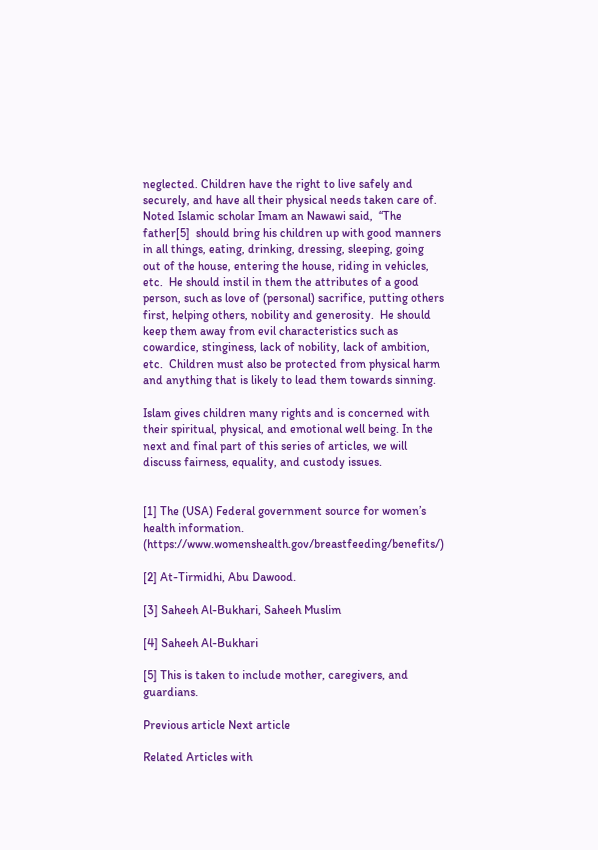neglected. Children have the right to live safely and securely, and have all their physical needs taken care of.  Noted Islamic scholar Imam an Nawawi said,  “The father[5]  should bring his children up with good manners in all things, eating, drinking, dressing, sleeping, going out of the house, entering the house, riding in vehicles, etc.  He should instil in them the attributes of a good person, such as love of (personal) sacrifice, putting others first, helping others, nobility and generosity.  He should keep them away from evil characteristics such as cowardice, stinginess, lack of nobility, lack of ambition, etc.  Children must also be protected from physical harm and anything that is likely to lead them towards sinning.

Islam gives children many rights and is concerned with their spiritual, physical, and emotional well being. In the next and final part of this series of articles, we will discuss fairness, equality, and custody issues.


[1] The (USA) Federal government source for women’s health information.  (https://www.womenshealth.gov/breastfeeding/benefits/)

[2] At-Tirmidhi, Abu Dawood.

[3] Saheeh Al-Bukhari, Saheeh Muslim

[4] Saheeh Al-Bukhari

[5] This is taken to include mother, caregivers, and guardians.

Previous article Next article

Related Articles with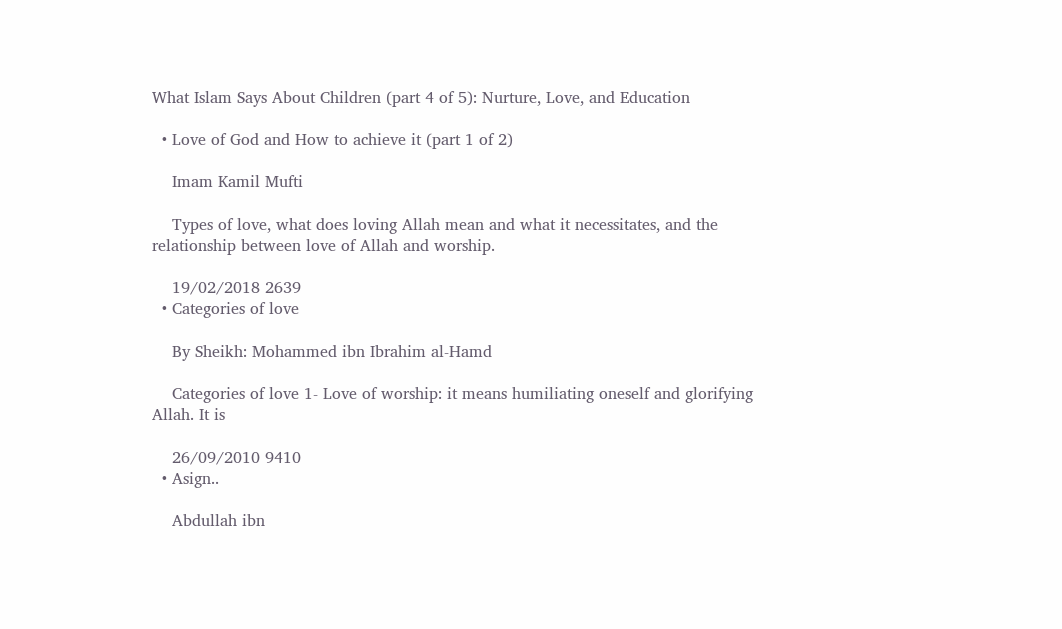What Islam Says About Children (part 4 of 5): Nurture, Love, and Education

  • Love of God and How to achieve it (part 1 of 2)

    Imam Kamil Mufti

    Types of love, what does loving Allah mean and what it necessitates, and the relationship between love of Allah and worship.

    19/02/2018 2639
  • Categories of love

    By Sheikh: Mohammed ibn Ibrahim al-Hamd

    Categories of love 1- Love of worship: it means humiliating oneself and glorifying Allah. It is

    26/09/2010 9410
  • Asign..

    Abdullah ibn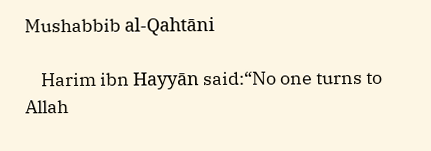Mushabbib al-Qahtāni

    Harim ibn Hayyān said:“No one turns to Allah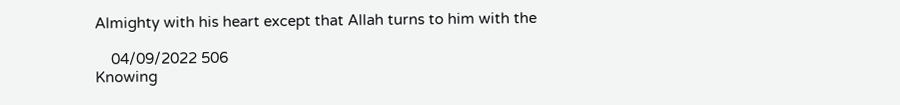Almighty with his heart except that Allah turns to him with the

    04/09/2022 506
Knowing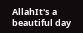AllahIt's a beautiful day